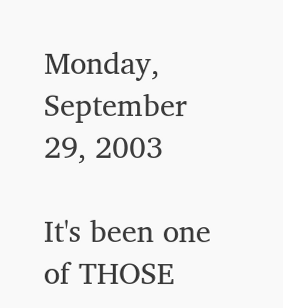Monday, September 29, 2003

It's been one of THOSE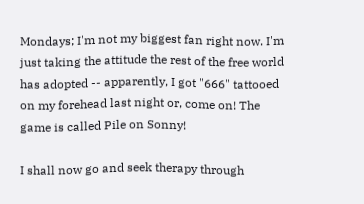Mondays; I'm not my biggest fan right now. I'm just taking the attitude the rest of the free world has adopted -- apparently, I got "666" tattooed on my forehead last night or, come on! The game is called Pile on Sonny!

I shall now go and seek therapy through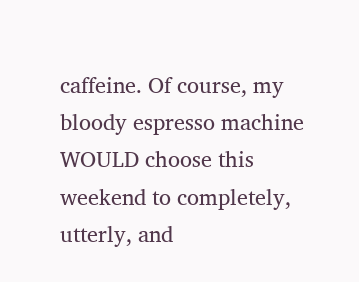caffeine. Of course, my bloody espresso machine WOULD choose this weekend to completely, utterly, and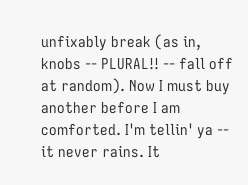unfixably break (as in, knobs -- PLURAL!! -- fall off at random). Now I must buy another before I am comforted. I'm tellin' ya -- it never rains. It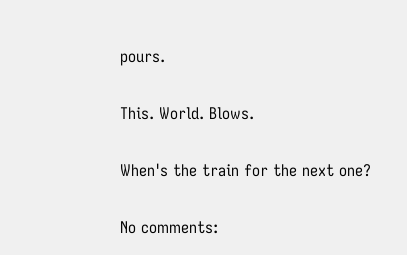pours.

This. World. Blows.

When's the train for the next one?

No comments: